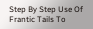Step By Step Use Of Frantic Tails To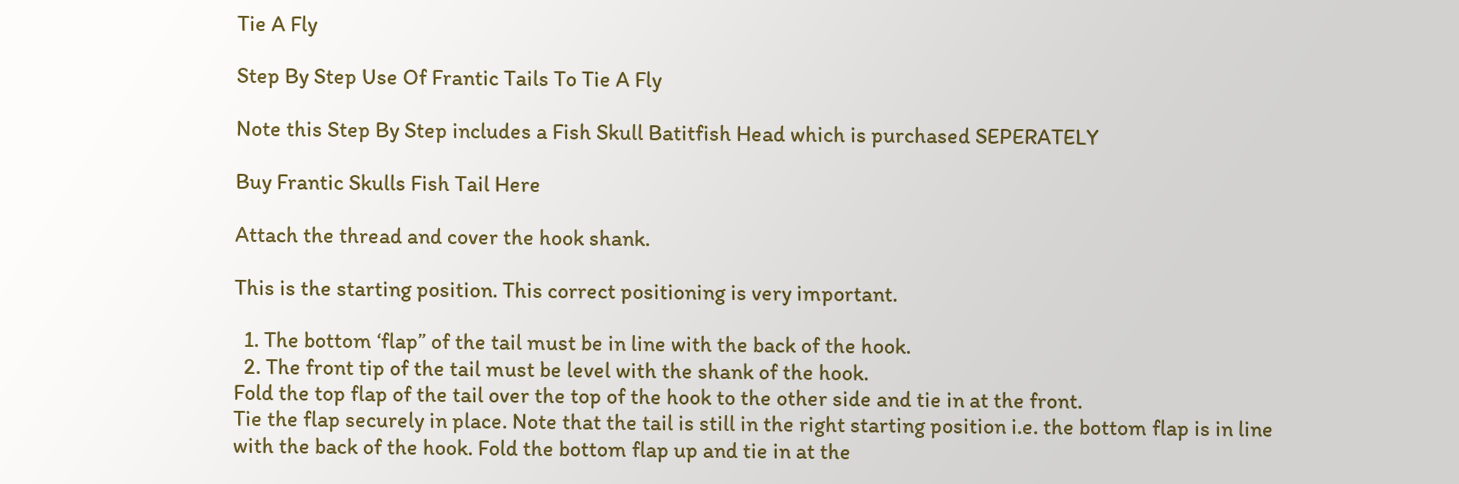Tie A Fly

Step By Step Use Of Frantic Tails To Tie A Fly

Note this Step By Step includes a Fish Skull Batitfish Head which is purchased SEPERATELY

Buy Frantic Skulls Fish Tail Here

Attach the thread and cover the hook shank.

This is the starting position. This correct positioning is very important.

  1. The bottom ‘flap” of the tail must be in line with the back of the hook.
  2. The front tip of the tail must be level with the shank of the hook.
Fold the top flap of the tail over the top of the hook to the other side and tie in at the front.
Tie the flap securely in place. Note that the tail is still in the right starting position i.e. the bottom flap is in line with the back of the hook. Fold the bottom flap up and tie in at the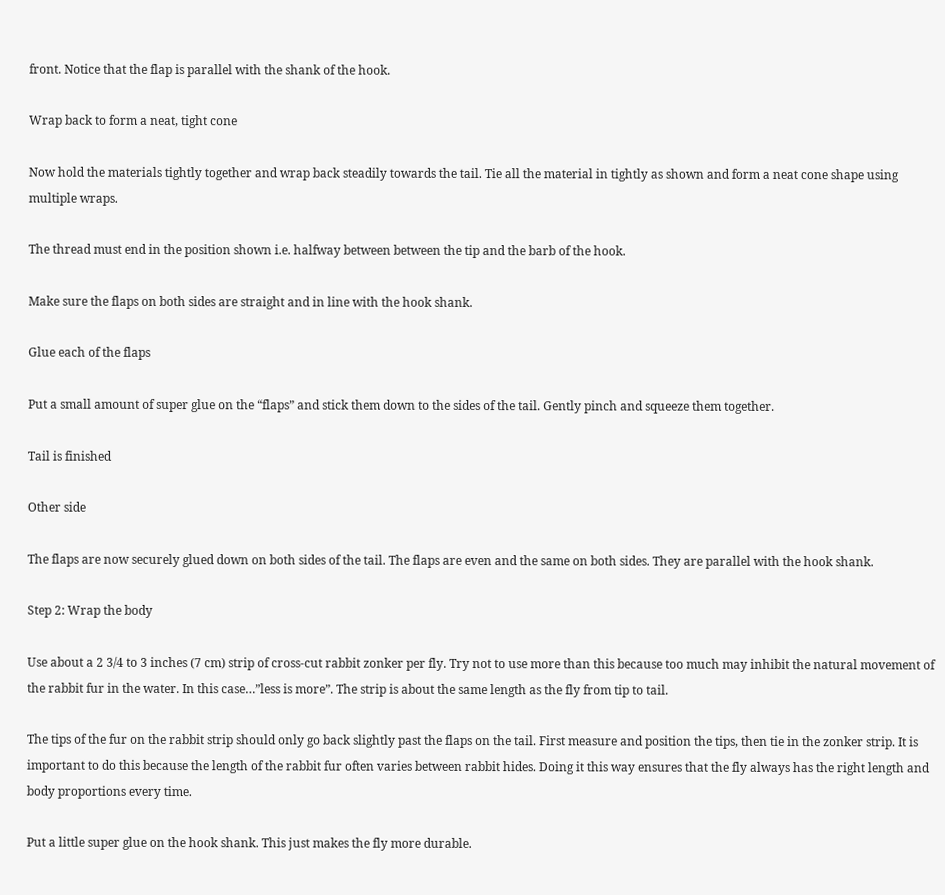front. Notice that the flap is parallel with the shank of the hook.

Wrap back to form a neat, tight cone

Now hold the materials tightly together and wrap back steadily towards the tail. Tie all the material in tightly as shown and form a neat cone shape using multiple wraps.

The thread must end in the position shown i.e. halfway between between the tip and the barb of the hook.

Make sure the flaps on both sides are straight and in line with the hook shank.

Glue each of the flaps

Put a small amount of super glue on the “flaps” and stick them down to the sides of the tail. Gently pinch and squeeze them together.

Tail is finished

Other side

The flaps are now securely glued down on both sides of the tail. The flaps are even and the same on both sides. They are parallel with the hook shank.

Step 2: Wrap the body

Use about a 2 3/4 to 3 inches (7 cm) strip of cross-cut rabbit zonker per fly. Try not to use more than this because too much may inhibit the natural movement of the rabbit fur in the water. In this case…”less is more”. The strip is about the same length as the fly from tip to tail.

The tips of the fur on the rabbit strip should only go back slightly past the flaps on the tail. First measure and position the tips, then tie in the zonker strip. It is important to do this because the length of the rabbit fur often varies between rabbit hides. Doing it this way ensures that the fly always has the right length and body proportions every time.

Put a little super glue on the hook shank. This just makes the fly more durable.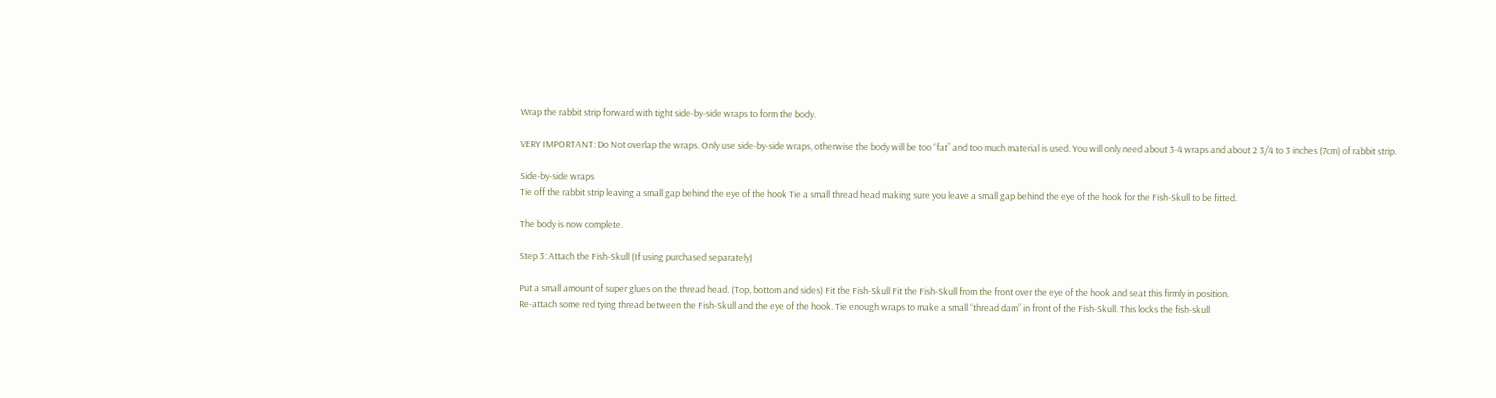Wrap the rabbit strip forward with tight side-by-side wraps to form the body.

VERY IMPORTANT: Do Not overlap the wraps. Only use side-by-side wraps, otherwise the body will be too “fat” and too much material is used. You will only need about 3-4 wraps and about 2 3/4 to 3 inches (7cm) of rabbit strip.

Side-by-side wraps
Tie off the rabbit strip leaving a small gap behind the eye of the hook Tie a small thread head making sure you leave a small gap behind the eye of the hook for the Fish-Skull to be fitted.

The body is now complete.

Step 3: Attach the Fish-Skull (If using purchased separately)

Put a small amount of super glues on the thread head. (Top, bottom and sides) Fit the Fish-Skull Fit the Fish-Skull from the front over the eye of the hook and seat this firmly in position.
Re-attach some red tying thread between the Fish-Skull and the eye of the hook. Tie enough wraps to make a small “thread dam” in front of the Fish-Skull. This locks the fish-skull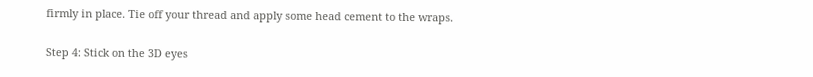firmly in place. Tie off your thread and apply some head cement to the wraps.

Step 4: Stick on the 3D eyes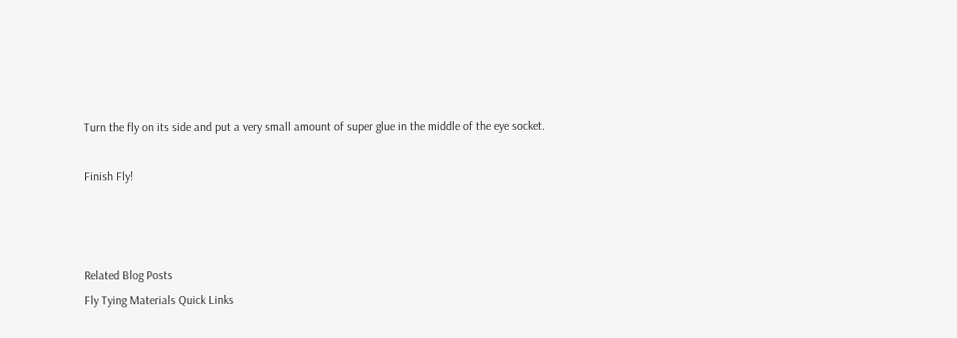Turn the fly on its side and put a very small amount of super glue in the middle of the eye socket.

Finish Fly!



Related Blog Posts
Fly Tying Materials Quick Links